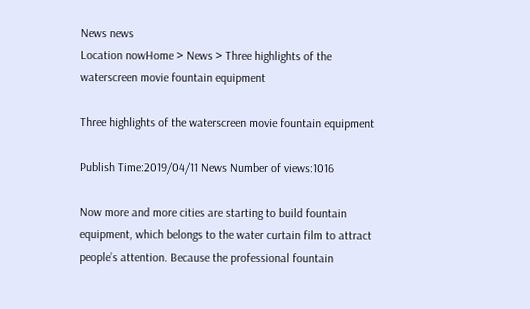News news
Location nowHome > News > Three highlights of the waterscreen movie fountain equipment

Three highlights of the waterscreen movie fountain equipment

Publish Time:2019/04/11 News Number of views:1016

Now more and more cities are starting to build fountain equipment, which belongs to the water curtain film to attract people’s attention. Because the professional fountain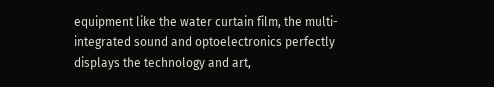equipment like the water curtain film, the multi-integrated sound and optoelectronics perfectly displays the technology and art,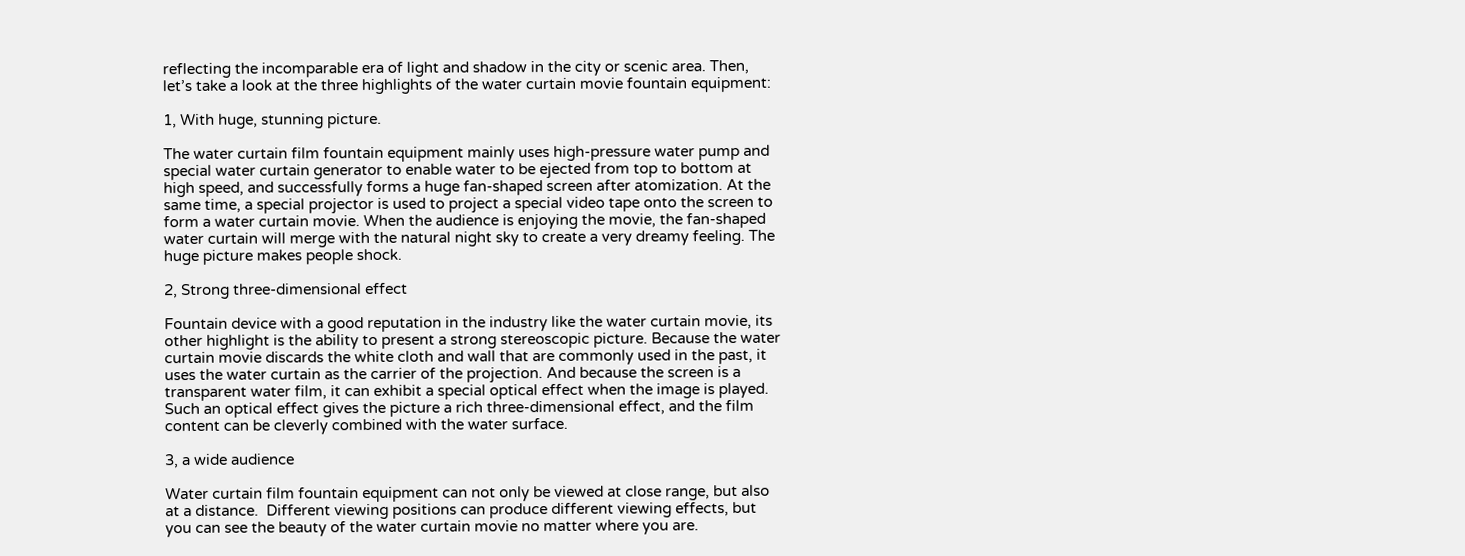reflecting the incomparable era of light and shadow in the city or scenic area. Then, let’s take a look at the three highlights of the water curtain movie fountain equipment:

1, With huge, stunning picture.

The water curtain film fountain equipment mainly uses high-pressure water pump and special water curtain generator to enable water to be ejected from top to bottom at high speed, and successfully forms a huge fan-shaped screen after atomization. At the same time, a special projector is used to project a special video tape onto the screen to form a water curtain movie. When the audience is enjoying the movie, the fan-shaped water curtain will merge with the natural night sky to create a very dreamy feeling. The huge picture makes people shock.

2, Strong three-dimensional effect

Fountain device with a good reputation in the industry like the water curtain movie, its other highlight is the ability to present a strong stereoscopic picture. Because the water curtain movie discards the white cloth and wall that are commonly used in the past, it uses the water curtain as the carrier of the projection. And because the screen is a transparent water film, it can exhibit a special optical effect when the image is played. Such an optical effect gives the picture a rich three-dimensional effect, and the film content can be cleverly combined with the water surface.

3, a wide audience

Water curtain film fountain equipment can not only be viewed at close range, but also at a distance.  Different viewing positions can produce different viewing effects, but you can see the beauty of the water curtain movie no matter where you are.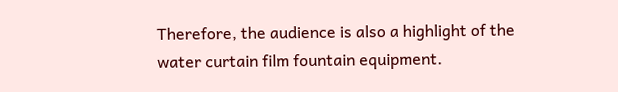Therefore, the audience is also a highlight of the water curtain film fountain equipment.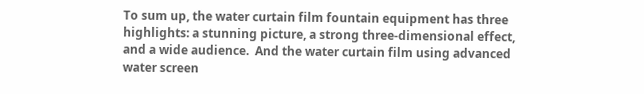To sum up, the water curtain film fountain equipment has three highlights: a stunning picture, a strong three-dimensional effect, and a wide audience.  And the water curtain film using advanced water screen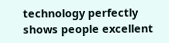technology perfectly shows people excellent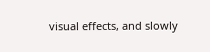visual effects, and slowly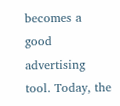becomes a good advertising tool. Today, the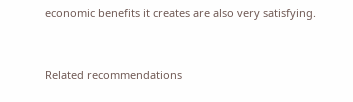economic benefits it creates are also very satisfying.


Related recommendations